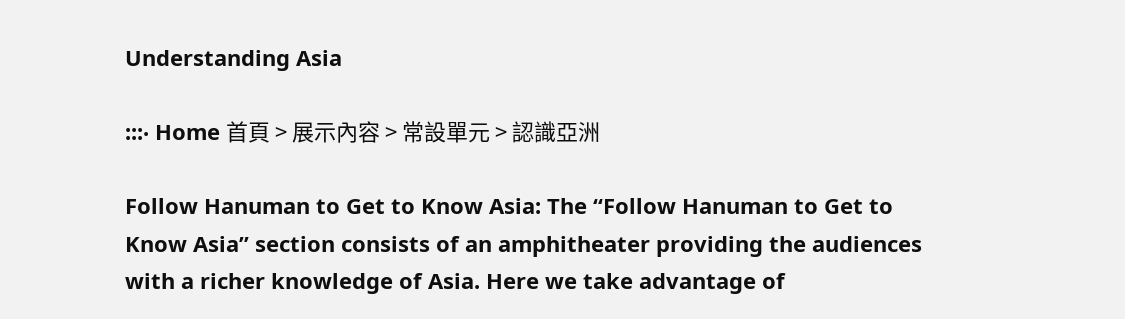Understanding Asia

:::‧ Home 首頁 > 展示內容 > 常設單元 > 認識亞洲

Follow Hanuman to Get to Know Asia: The “Follow Hanuman to Get to Know Asia” section consists of an amphitheater providing the audiences with a richer knowledge of Asia. Here we take advantage of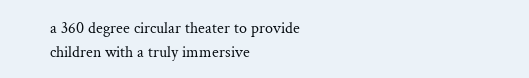a 360 degree circular theater to provide children with a truly immersive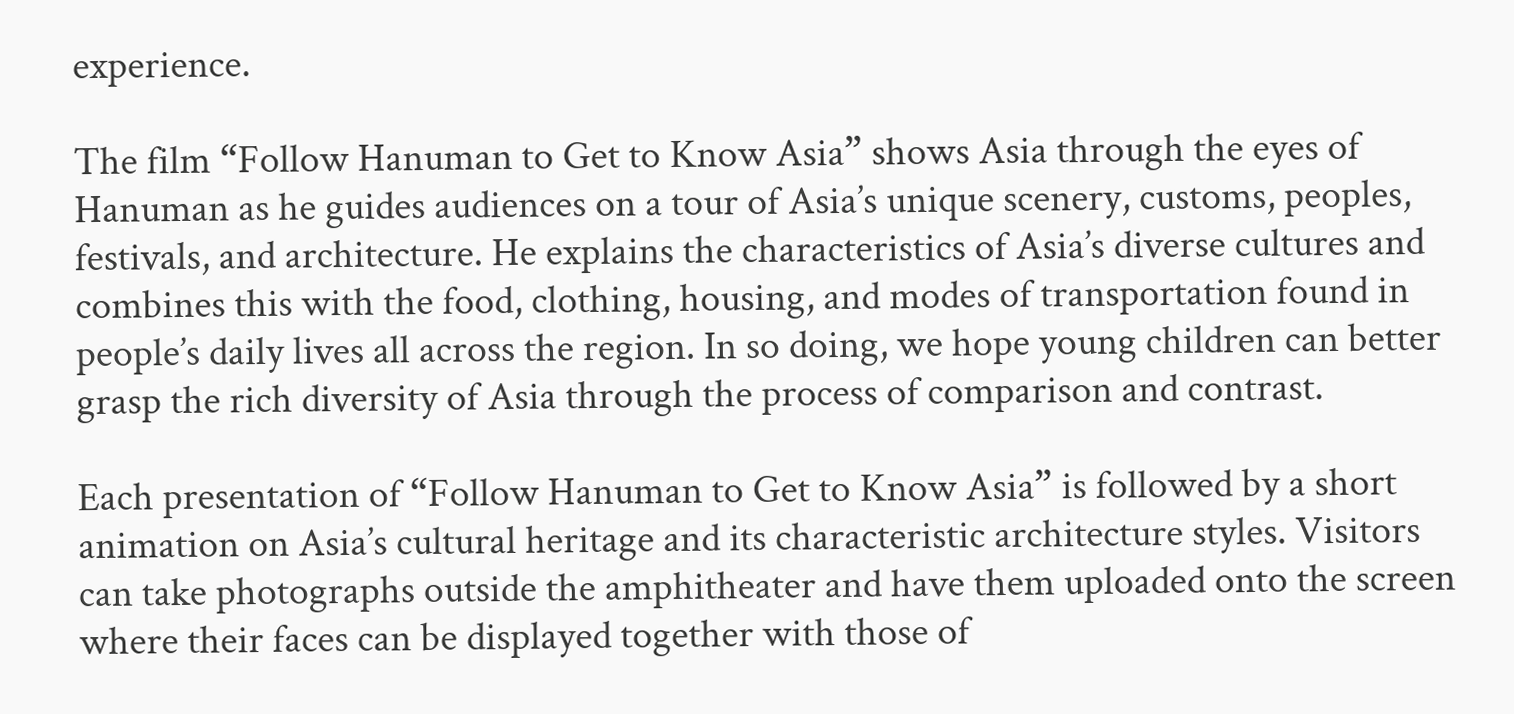experience.

The film “Follow Hanuman to Get to Know Asia” shows Asia through the eyes of Hanuman as he guides audiences on a tour of Asia’s unique scenery, customs, peoples, festivals, and architecture. He explains the characteristics of Asia’s diverse cultures and combines this with the food, clothing, housing, and modes of transportation found in people’s daily lives all across the region. In so doing, we hope young children can better grasp the rich diversity of Asia through the process of comparison and contrast.

Each presentation of “Follow Hanuman to Get to Know Asia” is followed by a short animation on Asia’s cultural heritage and its characteristic architecture styles. Visitors can take photographs outside the amphitheater and have them uploaded onto the screen where their faces can be displayed together with those of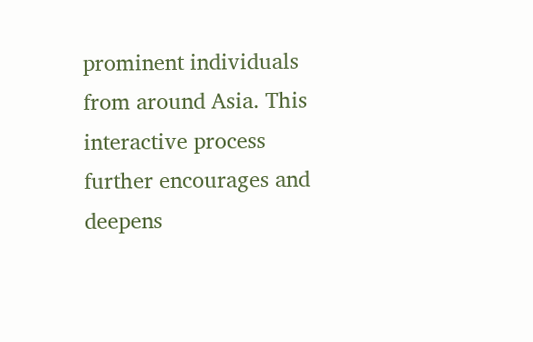prominent individuals from around Asia. This interactive process further encourages and deepens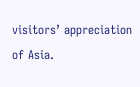visitors’ appreciation of Asia.